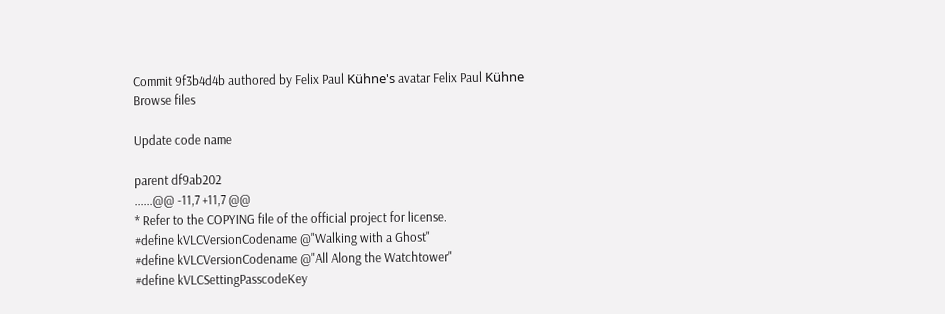Commit 9f3b4d4b authored by Felix Paul Kühne's avatar Felix Paul Kühne
Browse files

Update code name

parent df9ab202
......@@ -11,7 +11,7 @@
* Refer to the COPYING file of the official project for license.
#define kVLCVersionCodename @"Walking with a Ghost"
#define kVLCVersionCodename @"All Along the Watchtower"
#define kVLCSettingPasscodeKey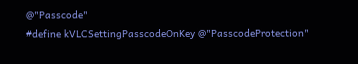@"Passcode"
#define kVLCSettingPasscodeOnKey @"PasscodeProtection"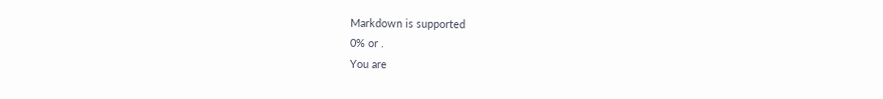Markdown is supported
0% or .
You are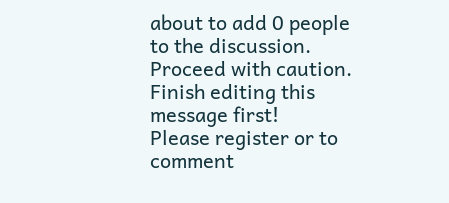about to add 0 people to the discussion. Proceed with caution.
Finish editing this message first!
Please register or to comment